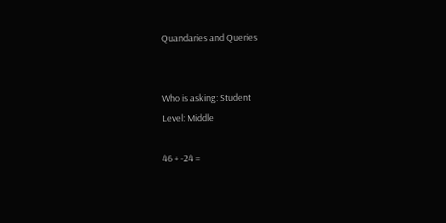Quandaries and Queries


Who is asking: Student
Level: Middle

46 + -24 =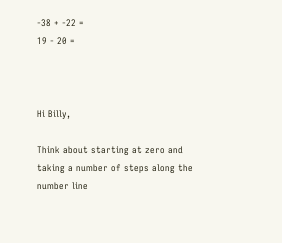-38 + -22 =
19 - 20 =



Hi Billy,

Think about starting at zero and taking a number of steps along the number line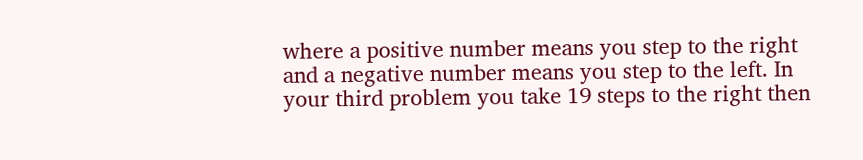where a positive number means you step to the right and a negative number means you step to the left. In your third problem you take 19 steps to the right then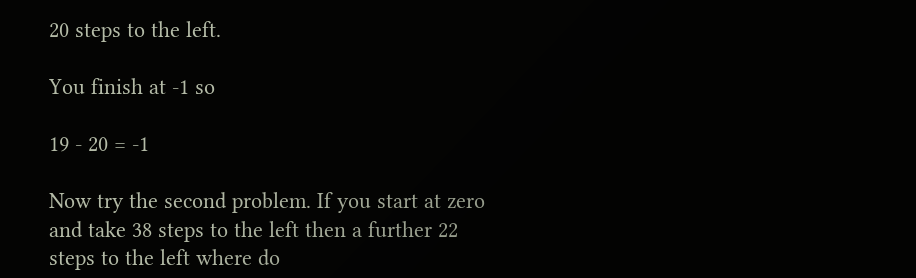20 steps to the left.

You finish at -1 so

19 - 20 = -1

Now try the second problem. If you start at zero and take 38 steps to the left then a further 22 steps to the left where do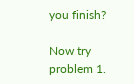you finish?

Now try problem 1.